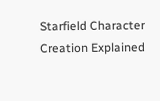Starfield Character Creation Explained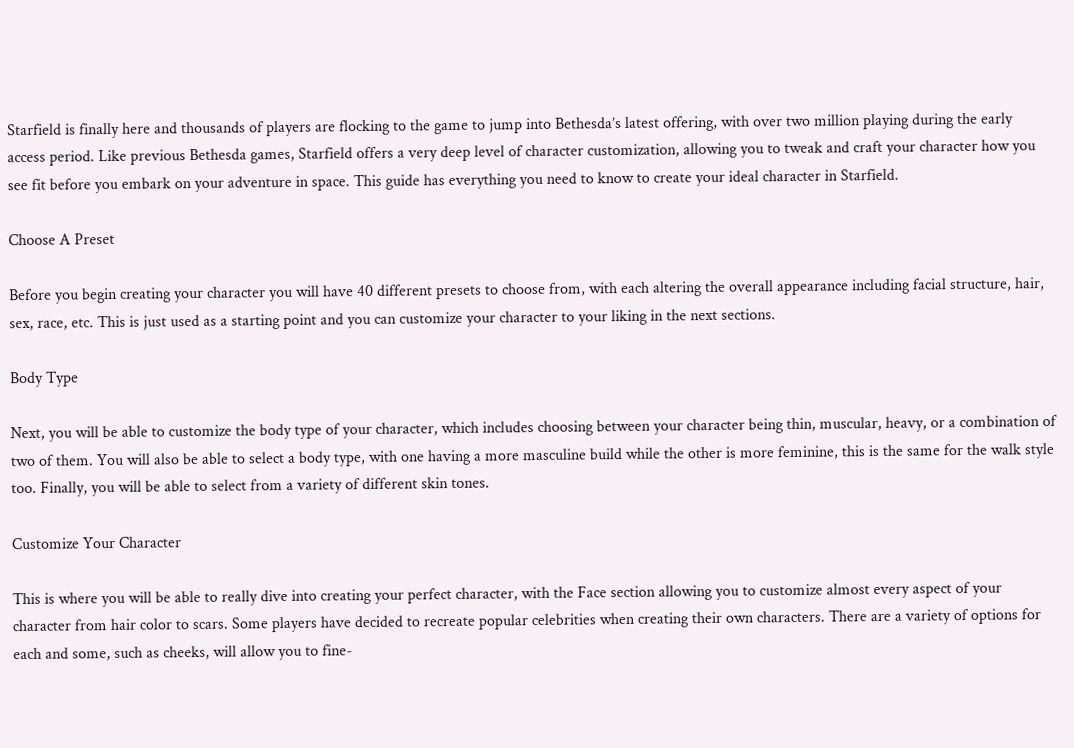Starfield is finally here and thousands of players are flocking to the game to jump into Bethesda’s latest offering, with over two million playing during the early access period. Like previous Bethesda games, Starfield offers a very deep level of character customization, allowing you to tweak and craft your character how you see fit before you embark on your adventure in space. This guide has everything you need to know to create your ideal character in Starfield.

Choose A Preset

Before you begin creating your character you will have 40 different presets to choose from, with each altering the overall appearance including facial structure, hair, sex, race, etc. This is just used as a starting point and you can customize your character to your liking in the next sections.

Body Type

Next, you will be able to customize the body type of your character, which includes choosing between your character being thin, muscular, heavy, or a combination of two of them. You will also be able to select a body type, with one having a more masculine build while the other is more feminine, this is the same for the walk style too. Finally, you will be able to select from a variety of different skin tones.

Customize Your Character

This is where you will be able to really dive into creating your perfect character, with the Face section allowing you to customize almost every aspect of your character from hair color to scars. Some players have decided to recreate popular celebrities when creating their own characters. There are a variety of options for each and some, such as cheeks, will allow you to fine-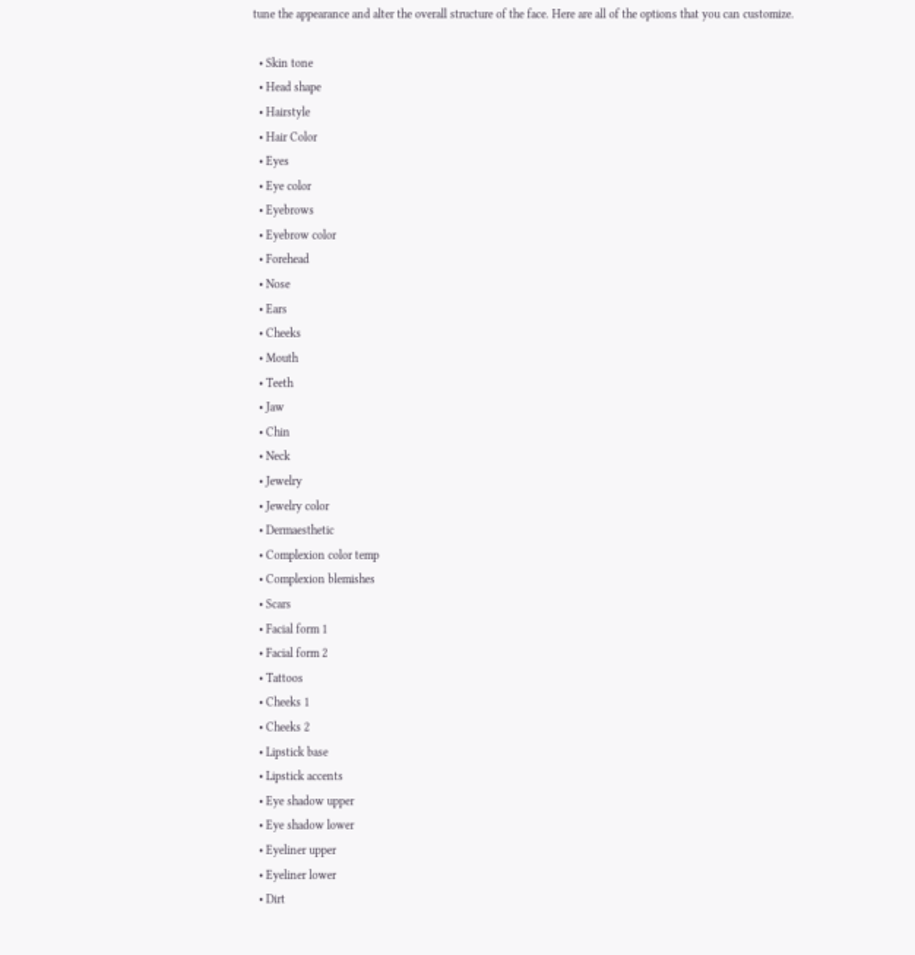tune the appearance and alter the overall structure of the face. Here are all of the options that you can customize.

  • Skin tone
  • Head shape
  • Hairstyle
  • Hair Color
  • Eyes
  • Eye color
  • Eyebrows
  • Eyebrow color
  • Forehead
  • Nose
  • Ears
  • Cheeks
  • Mouth
  • Teeth
  • Jaw
  • Chin
  • Neck
  • Jewelry
  • Jewelry color
  • Dermaesthetic
  • Complexion color temp
  • Complexion blemishes
  • Scars
  • Facial form 1
  • Facial form 2
  • Tattoos
  • Cheeks 1
  • Cheeks 2
  • Lipstick base
  • Lipstick accents
  • Eye shadow upper
  • Eye shadow lower
  • Eyeliner upper
  • Eyeliner lower
  • Dirt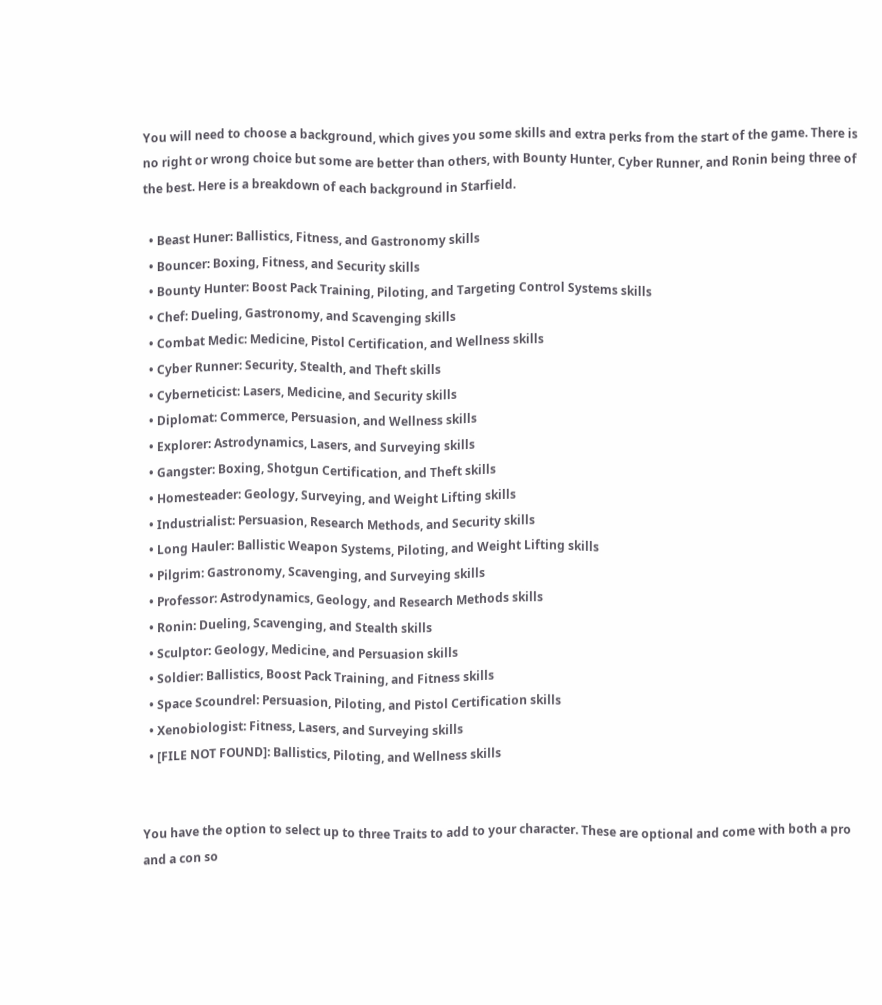You will need to choose a background, which gives you some skills and extra perks from the start of the game. There is no right or wrong choice but some are better than others, with Bounty Hunter, Cyber Runner, and Ronin being three of the best. Here is a breakdown of each background in Starfield.

  • Beast Huner: Ballistics, Fitness, and Gastronomy skills
  • Bouncer: Boxing, Fitness, and Security skills
  • Bounty Hunter: Boost Pack Training, Piloting, and Targeting Control Systems skills
  • Chef: Dueling, Gastronomy, and Scavenging skills
  • Combat Medic: Medicine, Pistol Certification, and Wellness skills
  • Cyber Runner: Security, Stealth, and Theft skills
  • Cyberneticist: Lasers, Medicine, and Security skills
  • Diplomat: Commerce, Persuasion, and Wellness skills
  • Explorer: Astrodynamics, Lasers, and Surveying skills
  • Gangster: Boxing, Shotgun Certification, and Theft skills
  • Homesteader: Geology, Surveying, and Weight Lifting skills
  • Industrialist: Persuasion, Research Methods, and Security skills
  • Long Hauler: Ballistic Weapon Systems, Piloting, and Weight Lifting skills
  • Pilgrim: Gastronomy, Scavenging, and Surveying skills
  • Professor: Astrodynamics, Geology, and Research Methods skills
  • Ronin: Dueling, Scavenging, and Stealth skills
  • Sculptor: Geology, Medicine, and Persuasion skills
  • Soldier: Ballistics, Boost Pack Training, and Fitness skills
  • Space Scoundrel: Persuasion, Piloting, and Pistol Certification skills
  • Xenobiologist: Fitness, Lasers, and Surveying skills
  • [FILE NOT FOUND]: Ballistics, Piloting, and Wellness skills


You have the option to select up to three Traits to add to your character. These are optional and come with both a pro and a con so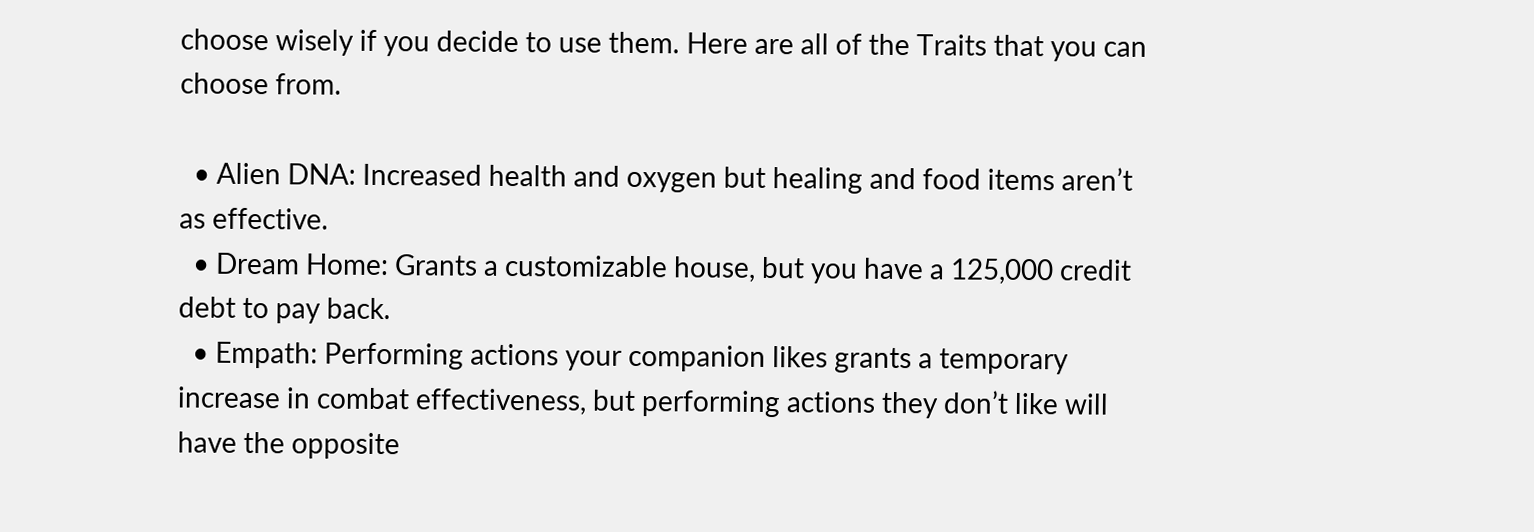choose wisely if you decide to use them. Here are all of the Traits that you can choose from.

  • Alien DNA: Increased health and oxygen but healing and food items aren’t as effective.
  • Dream Home: Grants a customizable house, but you have a 125,000 credit debt to pay back.
  • Empath: Performing actions your companion likes grants a temporary increase in combat effectiveness, but performing actions they don’t like will have the opposite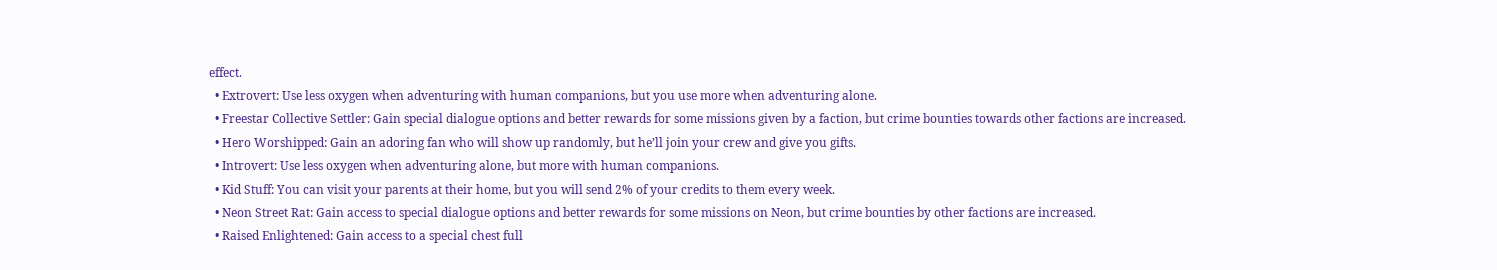effect.
  • Extrovert: Use less oxygen when adventuring with human companions, but you use more when adventuring alone.
  • Freestar Collective Settler: Gain special dialogue options and better rewards for some missions given by a faction, but crime bounties towards other factions are increased.
  • Hero Worshipped: Gain an adoring fan who will show up randomly, but he’ll join your crew and give you gifts.
  • Introvert: Use less oxygen when adventuring alone, but more with human companions.
  • Kid Stuff: You can visit your parents at their home, but you will send 2% of your credits to them every week.
  • Neon Street Rat: Gain access to special dialogue options and better rewards for some missions on Neon, but crime bounties by other factions are increased.
  • Raised Enlightened: Gain access to a special chest full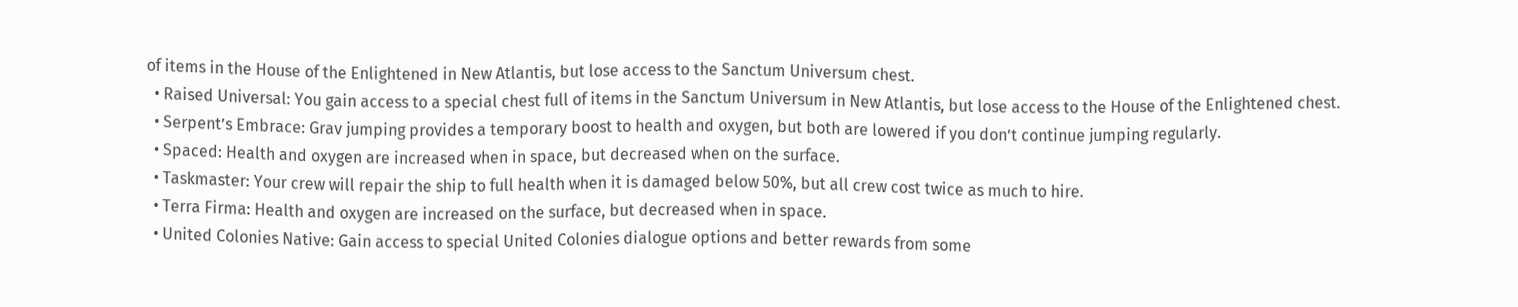of items in the House of the Enlightened in New Atlantis, but lose access to the Sanctum Universum chest.
  • Raised Universal: You gain access to a special chest full of items in the Sanctum Universum in New Atlantis, but lose access to the House of the Enlightened chest.
  • Serpent’s Embrace: Grav jumping provides a temporary boost to health and oxygen, but both are lowered if you don’t continue jumping regularly.
  • Spaced: Health and oxygen are increased when in space, but decreased when on the surface.
  • Taskmaster: Your crew will repair the ship to full health when it is damaged below 50%, but all crew cost twice as much to hire.
  • Terra Firma: Health and oxygen are increased on the surface, but decreased when in space.
  • United Colonies Native: Gain access to special United Colonies dialogue options and better rewards from some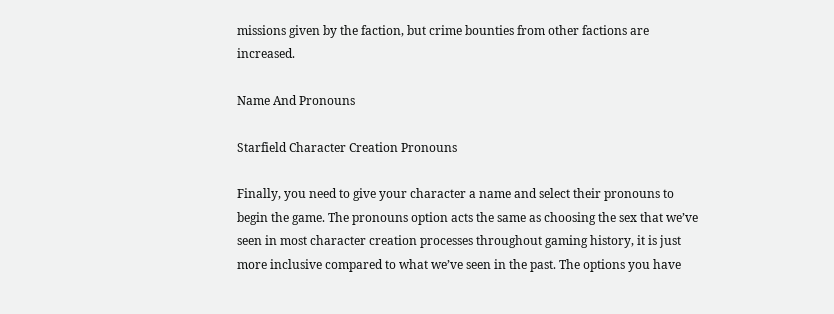missions given by the faction, but crime bounties from other factions are increased.

Name And Pronouns

Starfield Character Creation Pronouns

Finally, you need to give your character a name and select their pronouns to begin the game. The pronouns option acts the same as choosing the sex that we’ve seen in most character creation processes throughout gaming history, it is just more inclusive compared to what we’ve seen in the past. The options you have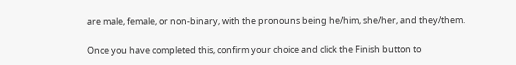are male, female, or non-binary, with the pronouns being he/him, she/her, and they/them.

Once you have completed this, confirm your choice and click the Finish button to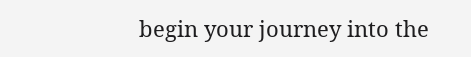begin your journey into the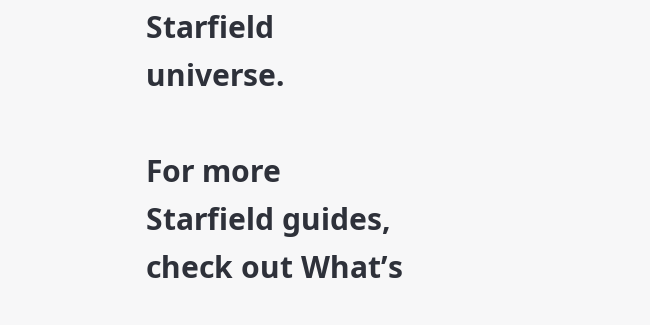Starfield universe.

For more Starfield guides, check out What’s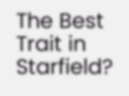The Best Trait in Starfield?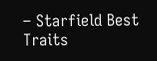– Starfield Best Traits